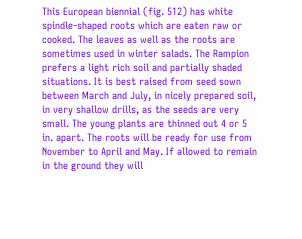This European biennial (fig. 512) has white spindle-shaped roots which are eaten raw or cooked. The leaves as well as the roots are sometimes used in winter salads. The Rampion prefers a light rich soil and partially shaded situations. It is best raised from seed sown between March and July, in nicely prepared soil, in very shallow drills, as the seeds are very small. The young plants are thinned out 4 or 5 in. apart. The roots will be ready for use from November to April and May. If allowed to remain in the ground they will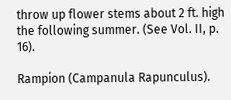throw up flower stems about 2 ft. high the following summer. (See Vol. II, p. 16).

Rampion (Campanula Rapunculus).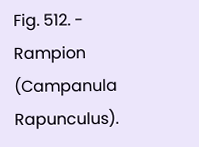Fig. 512. - Rampion (Campanula Rapunculus).